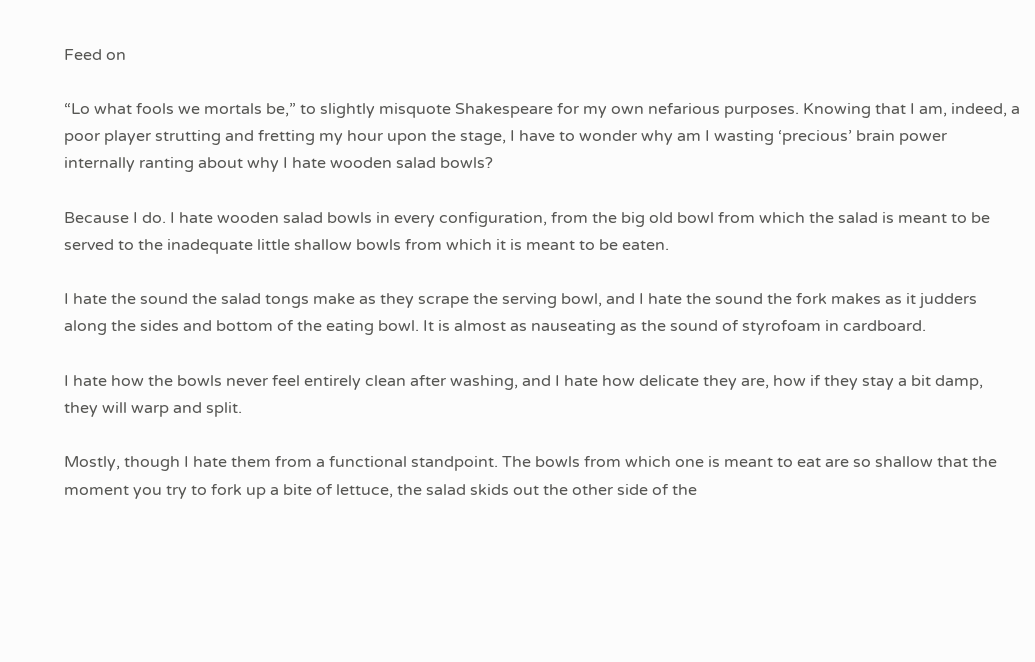Feed on

“Lo what fools we mortals be,” to slightly misquote Shakespeare for my own nefarious purposes. Knowing that I am, indeed, a poor player strutting and fretting my hour upon the stage, I have to wonder why am I wasting ‘precious’ brain power internally ranting about why I hate wooden salad bowls?

Because I do. I hate wooden salad bowls in every configuration, from the big old bowl from which the salad is meant to be served to the inadequate little shallow bowls from which it is meant to be eaten.

I hate the sound the salad tongs make as they scrape the serving bowl, and I hate the sound the fork makes as it judders along the sides and bottom of the eating bowl. It is almost as nauseating as the sound of styrofoam in cardboard.

I hate how the bowls never feel entirely clean after washing, and I hate how delicate they are, how if they stay a bit damp, they will warp and split.

Mostly, though I hate them from a functional standpoint. The bowls from which one is meant to eat are so shallow that the moment you try to fork up a bite of lettuce, the salad skids out the other side of the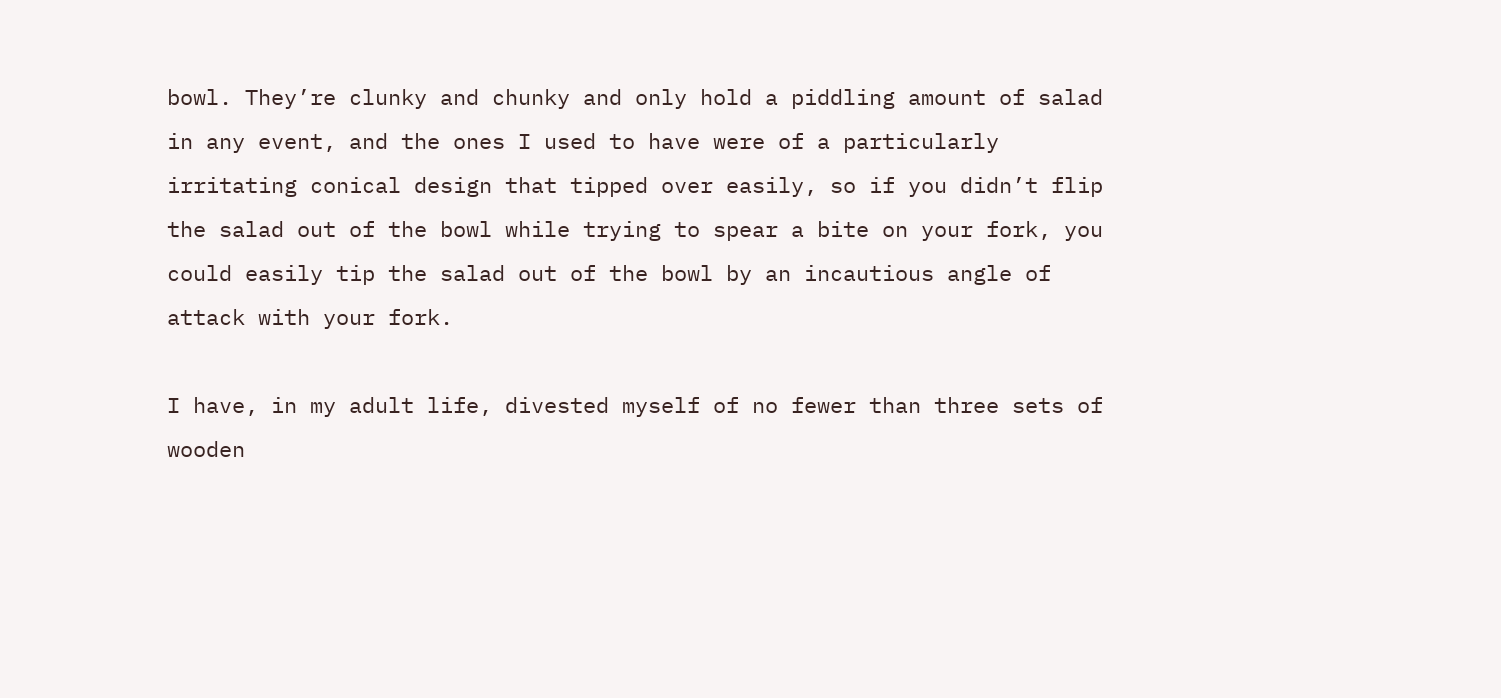bowl. They’re clunky and chunky and only hold a piddling amount of salad in any event, and the ones I used to have were of a particularly irritating conical design that tipped over easily, so if you didn’t flip the salad out of the bowl while trying to spear a bite on your fork, you could easily tip the salad out of the bowl by an incautious angle of attack with your fork.

I have, in my adult life, divested myself of no fewer than three sets of wooden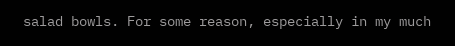salad bowls. For some reason, especially in my much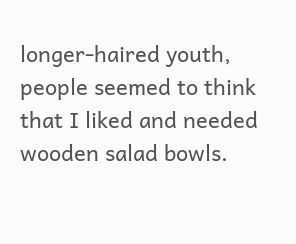longer-haired youth, people seemed to think that I liked and needed wooden salad bowls.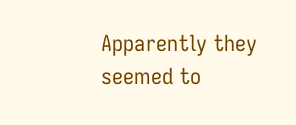Apparently they seemed to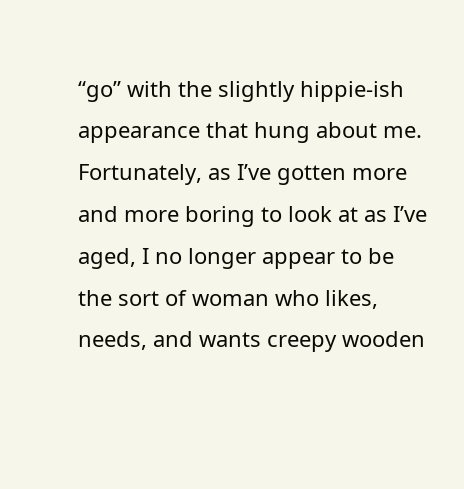“go” with the slightly hippie-ish appearance that hung about me. Fortunately, as I’ve gotten more and more boring to look at as I’ve aged, I no longer appear to be the sort of woman who likes, needs, and wants creepy wooden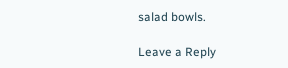salad bowls.

Leave a Reply